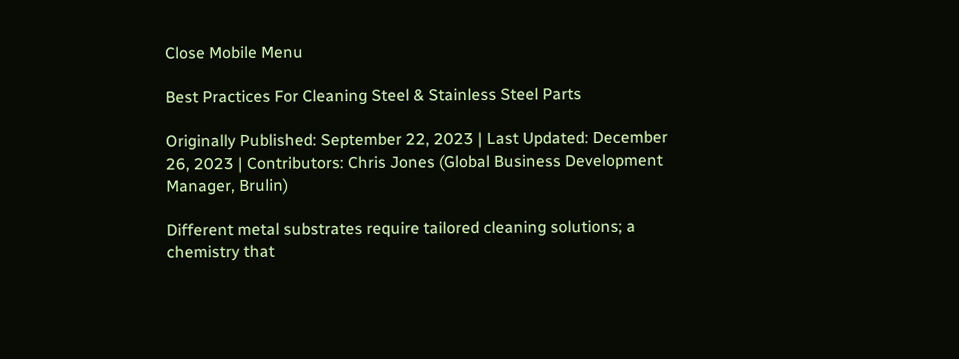Close Mobile Menu

Best Practices For Cleaning Steel & Stainless Steel Parts

Originally Published: September 22, 2023 | Last Updated: December 26, 2023 | Contributors: Chris Jones (Global Business Development Manager, Brulin)

Different metal substrates require tailored cleaning solutions; a chemistry that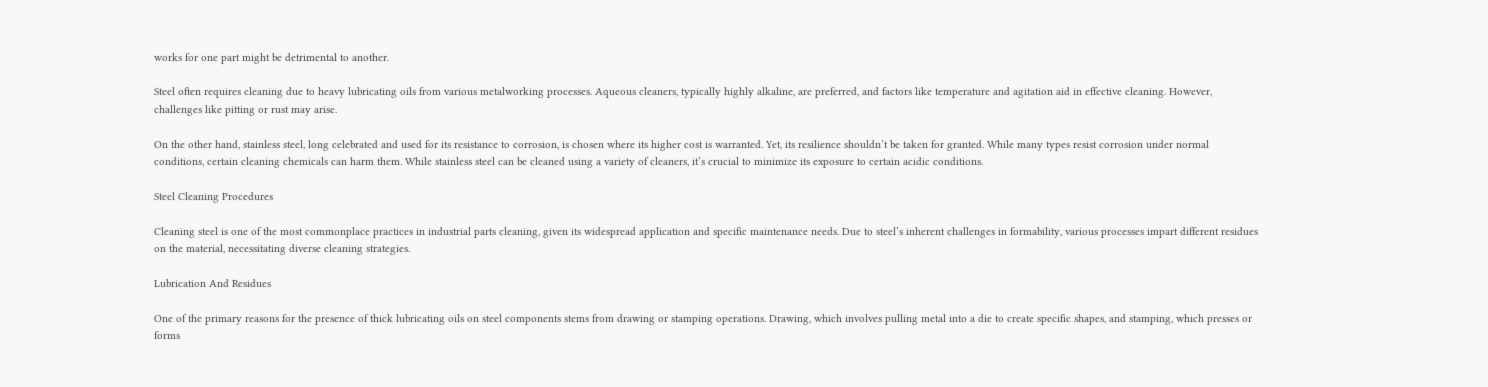works for one part might be detrimental to another.

Steel often requires cleaning due to heavy lubricating oils from various metalworking processes. Aqueous cleaners, typically highly alkaline, are preferred, and factors like temperature and agitation aid in effective cleaning. However, challenges like pitting or rust may arise.

On the other hand, stainless steel, long celebrated and used for its resistance to corrosion, is chosen where its higher cost is warranted. Yet, its resilience shouldn’t be taken for granted. While many types resist corrosion under normal conditions, certain cleaning chemicals can harm them. While stainless steel can be cleaned using a variety of cleaners, it’s crucial to minimize its exposure to certain acidic conditions.

Steel Cleaning Procedures

Cleaning steel is one of the most commonplace practices in industrial parts cleaning, given its widespread application and specific maintenance needs. Due to steel’s inherent challenges in formability, various processes impart different residues on the material, necessitating diverse cleaning strategies.

Lubrication And Residues

One of the primary reasons for the presence of thick lubricating oils on steel components stems from drawing or stamping operations. Drawing, which involves pulling metal into a die to create specific shapes, and stamping, which presses or forms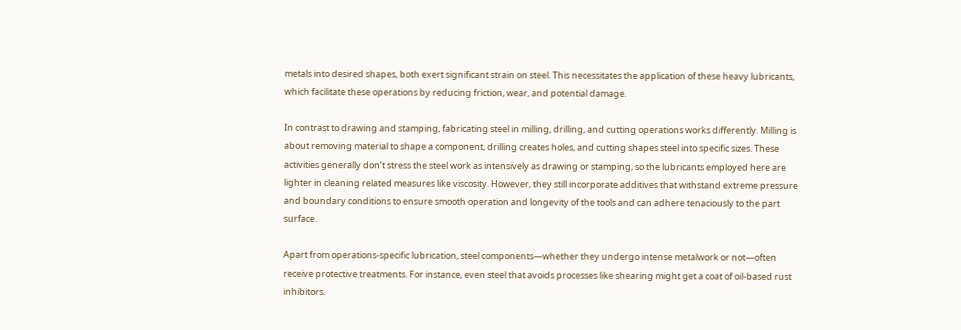metals into desired shapes, both exert significant strain on steel. This necessitates the application of these heavy lubricants, which facilitate these operations by reducing friction, wear, and potential damage.

In contrast to drawing and stamping, fabricating steel in milling, drilling, and cutting operations works differently. Milling is about removing material to shape a component, drilling creates holes, and cutting shapes steel into specific sizes. These activities generally don’t stress the steel work as intensively as drawing or stamping, so the lubricants employed here are lighter in cleaning related measures like viscosity. However, they still incorporate additives that withstand extreme pressure and boundary conditions to ensure smooth operation and longevity of the tools and can adhere tenaciously to the part surface.

Apart from operations-specific lubrication, steel components—whether they undergo intense metalwork or not—often receive protective treatments. For instance, even steel that avoids processes like shearing might get a coat of oil-based rust inhibitors.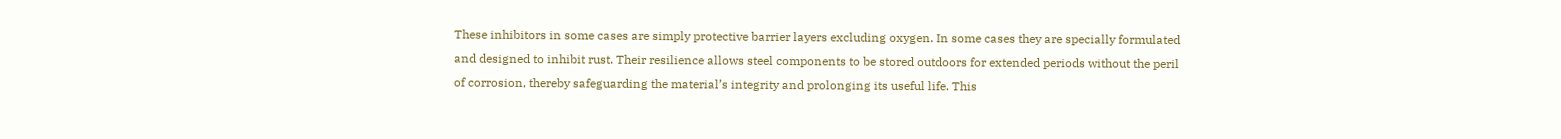These inhibitors in some cases are simply protective barrier layers excluding oxygen. In some cases they are specially formulated and designed to inhibit rust. Their resilience allows steel components to be stored outdoors for extended periods without the peril of corrosion, thereby safeguarding the material’s integrity and prolonging its useful life. This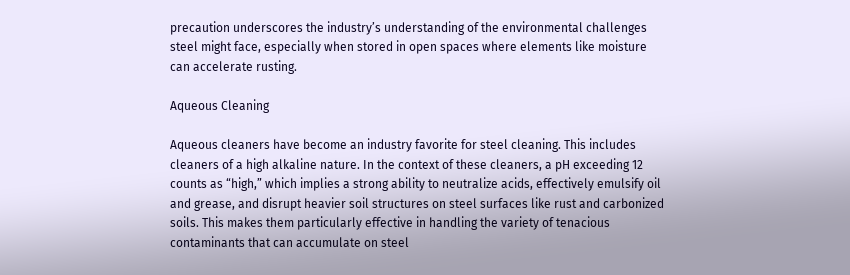precaution underscores the industry’s understanding of the environmental challenges steel might face, especially when stored in open spaces where elements like moisture can accelerate rusting.

Aqueous Cleaning

Aqueous cleaners have become an industry favorite for steel cleaning. This includes cleaners of a high alkaline nature. In the context of these cleaners, a pH exceeding 12 counts as “high,” which implies a strong ability to neutralize acids, effectively emulsify oil and grease, and disrupt heavier soil structures on steel surfaces like rust and carbonized soils. This makes them particularly effective in handling the variety of tenacious contaminants that can accumulate on steel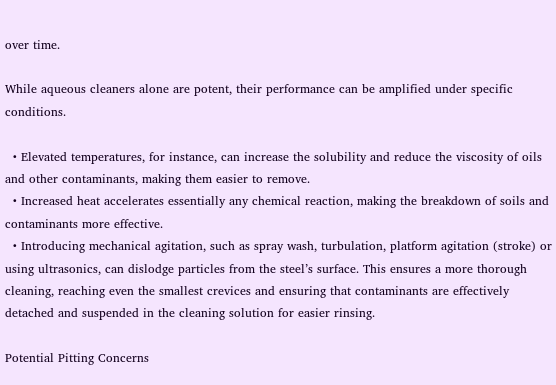over time.

While aqueous cleaners alone are potent, their performance can be amplified under specific conditions.

  • Elevated temperatures, for instance, can increase the solubility and reduce the viscosity of oils and other contaminants, making them easier to remove.
  • Increased heat accelerates essentially any chemical reaction, making the breakdown of soils and contaminants more effective.
  • Introducing mechanical agitation, such as spray wash, turbulation, platform agitation (stroke) or using ultrasonics, can dislodge particles from the steel’s surface. This ensures a more thorough cleaning, reaching even the smallest crevices and ensuring that contaminants are effectively detached and suspended in the cleaning solution for easier rinsing.

Potential Pitting Concerns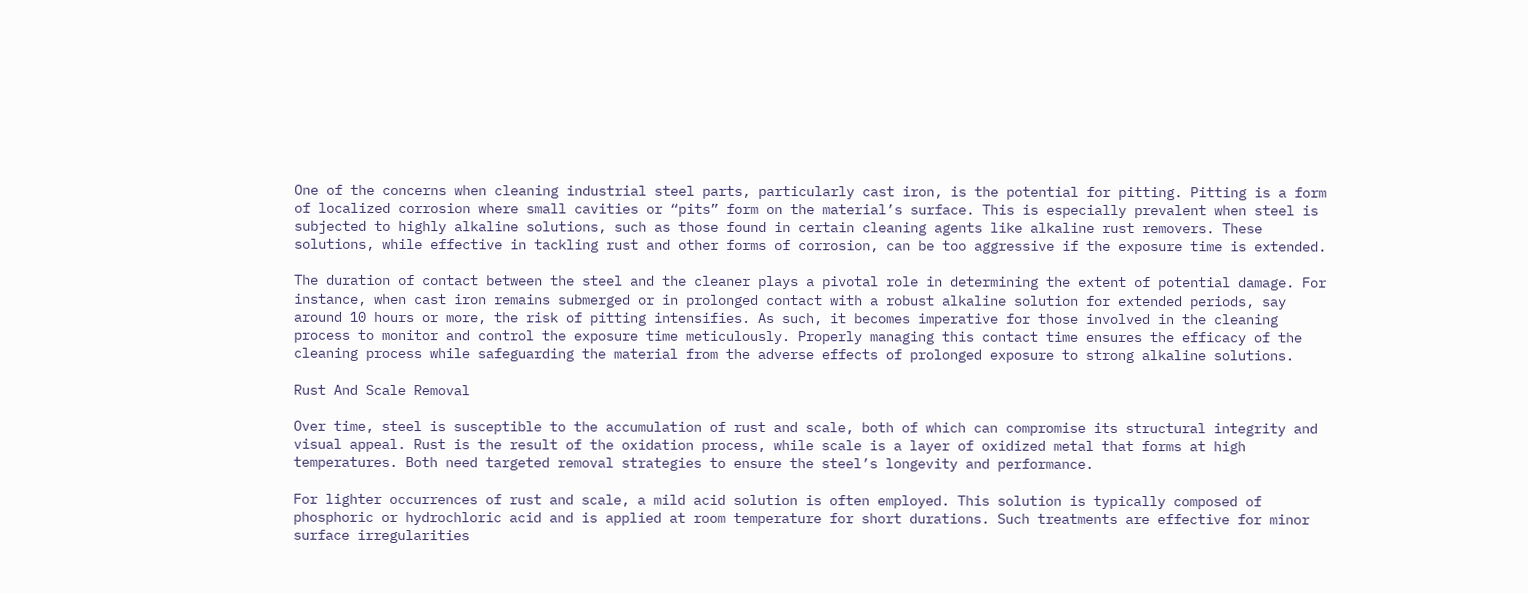One of the concerns when cleaning industrial steel parts, particularly cast iron, is the potential for pitting. Pitting is a form of localized corrosion where small cavities or “pits” form on the material’s surface. This is especially prevalent when steel is subjected to highly alkaline solutions, such as those found in certain cleaning agents like alkaline rust removers. These solutions, while effective in tackling rust and other forms of corrosion, can be too aggressive if the exposure time is extended.

The duration of contact between the steel and the cleaner plays a pivotal role in determining the extent of potential damage. For instance, when cast iron remains submerged or in prolonged contact with a robust alkaline solution for extended periods, say around 10 hours or more, the risk of pitting intensifies. As such, it becomes imperative for those involved in the cleaning process to monitor and control the exposure time meticulously. Properly managing this contact time ensures the efficacy of the cleaning process while safeguarding the material from the adverse effects of prolonged exposure to strong alkaline solutions.

Rust And Scale Removal

Over time, steel is susceptible to the accumulation of rust and scale, both of which can compromise its structural integrity and visual appeal. Rust is the result of the oxidation process, while scale is a layer of oxidized metal that forms at high temperatures. Both need targeted removal strategies to ensure the steel’s longevity and performance.

For lighter occurrences of rust and scale, a mild acid solution is often employed. This solution is typically composed of phosphoric or hydrochloric acid and is applied at room temperature for short durations. Such treatments are effective for minor surface irregularities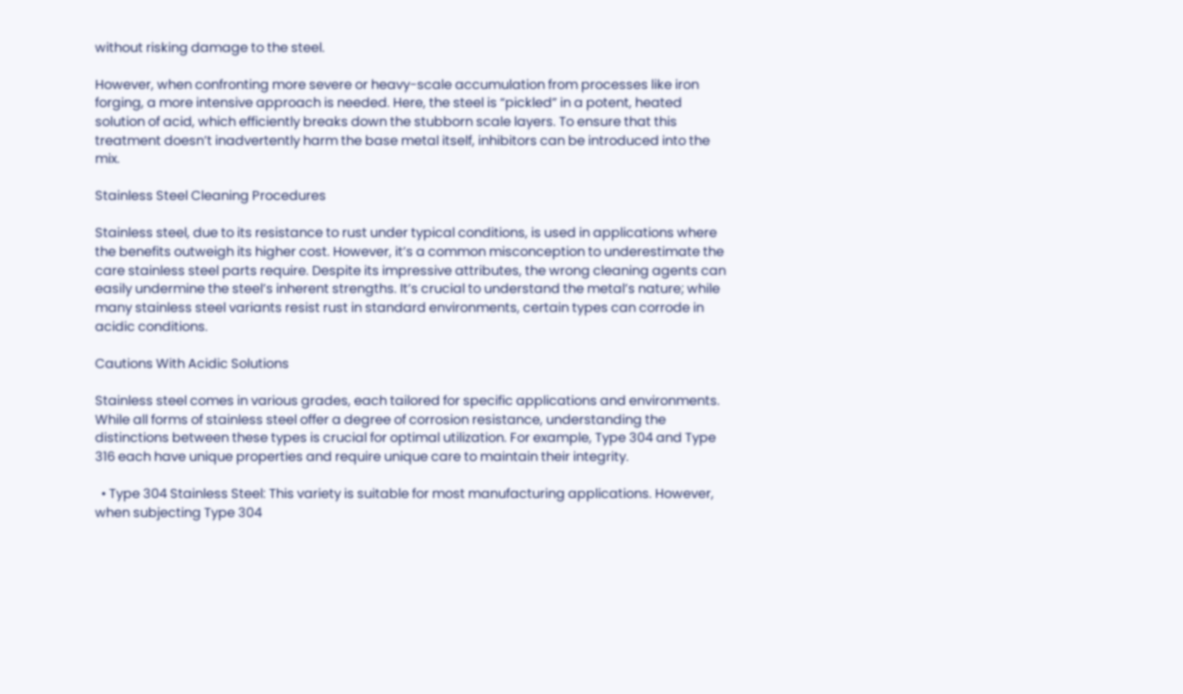without risking damage to the steel.

However, when confronting more severe or heavy-scale accumulation from processes like iron forging, a more intensive approach is needed. Here, the steel is “pickled” in a potent, heated solution of acid, which efficiently breaks down the stubborn scale layers. To ensure that this treatment doesn’t inadvertently harm the base metal itself, inhibitors can be introduced into the mix.

Stainless Steel Cleaning Procedures

Stainless steel, due to its resistance to rust under typical conditions, is used in applications where the benefits outweigh its higher cost. However, it’s a common misconception to underestimate the care stainless steel parts require. Despite its impressive attributes, the wrong cleaning agents can easily undermine the steel’s inherent strengths. It’s crucial to understand the metal’s nature; while many stainless steel variants resist rust in standard environments, certain types can corrode in acidic conditions.

Cautions With Acidic Solutions

Stainless steel comes in various grades, each tailored for specific applications and environments. While all forms of stainless steel offer a degree of corrosion resistance, understanding the distinctions between these types is crucial for optimal utilization. For example, Type 304 and Type 316 each have unique properties and require unique care to maintain their integrity.

  • Type 304 Stainless Steel: This variety is suitable for most manufacturing applications. However, when subjecting Type 304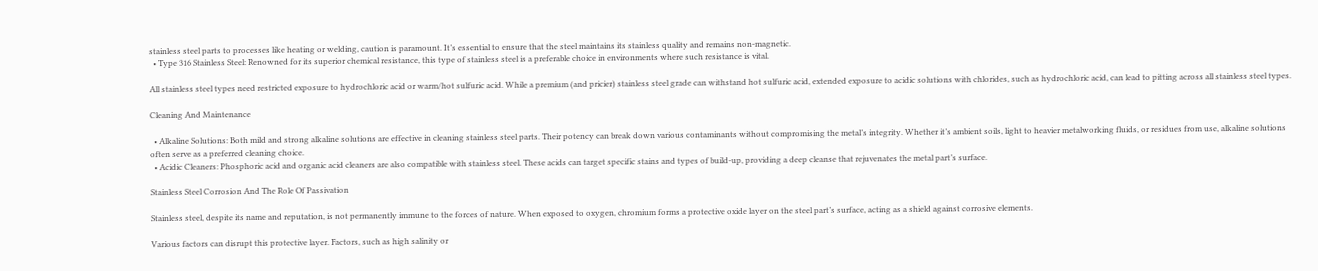stainless steel parts to processes like heating or welding, caution is paramount. It’s essential to ensure that the steel maintains its stainless quality and remains non-magnetic.
  • Type 316 Stainless Steel: Renowned for its superior chemical resistance, this type of stainless steel is a preferable choice in environments where such resistance is vital.

All stainless steel types need restricted exposure to hydrochloric acid or warm/hot sulfuric acid. While a premium (and pricier) stainless steel grade can withstand hot sulfuric acid, extended exposure to acidic solutions with chlorides, such as hydrochloric acid, can lead to pitting across all stainless steel types.

Cleaning And Maintenance

  • Alkaline Solutions: Both mild and strong alkaline solutions are effective in cleaning stainless steel parts. Their potency can break down various contaminants without compromising the metal’s integrity. Whether it’s ambient soils, light to heavier metalworking fluids, or residues from use, alkaline solutions often serve as a preferred cleaning choice.
  • Acidic Cleaners: Phosphoric acid and organic acid cleaners are also compatible with stainless steel. These acids can target specific stains and types of build-up, providing a deep cleanse that rejuvenates the metal part’s surface.

Stainless Steel Corrosion And The Role Of Passivation

Stainless steel, despite its name and reputation, is not permanently immune to the forces of nature. When exposed to oxygen, chromium forms a protective oxide layer on the steel part’s surface, acting as a shield against corrosive elements.

Various factors can disrupt this protective layer. Factors, such as high salinity or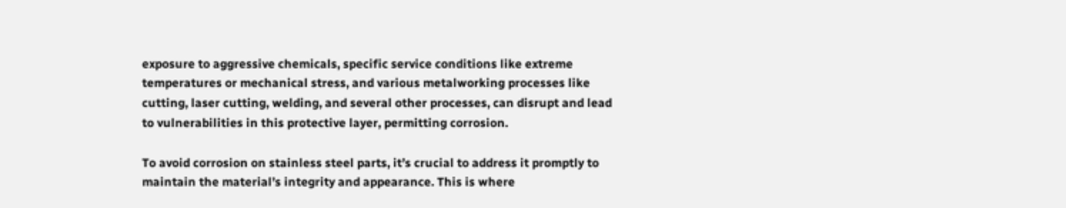exposure to aggressive chemicals, specific service conditions like extreme temperatures or mechanical stress, and various metalworking processes like cutting, laser cutting, welding, and several other processes, can disrupt and lead to vulnerabilities in this protective layer, permitting corrosion.

To avoid corrosion on stainless steel parts, it’s crucial to address it promptly to maintain the material’s integrity and appearance. This is where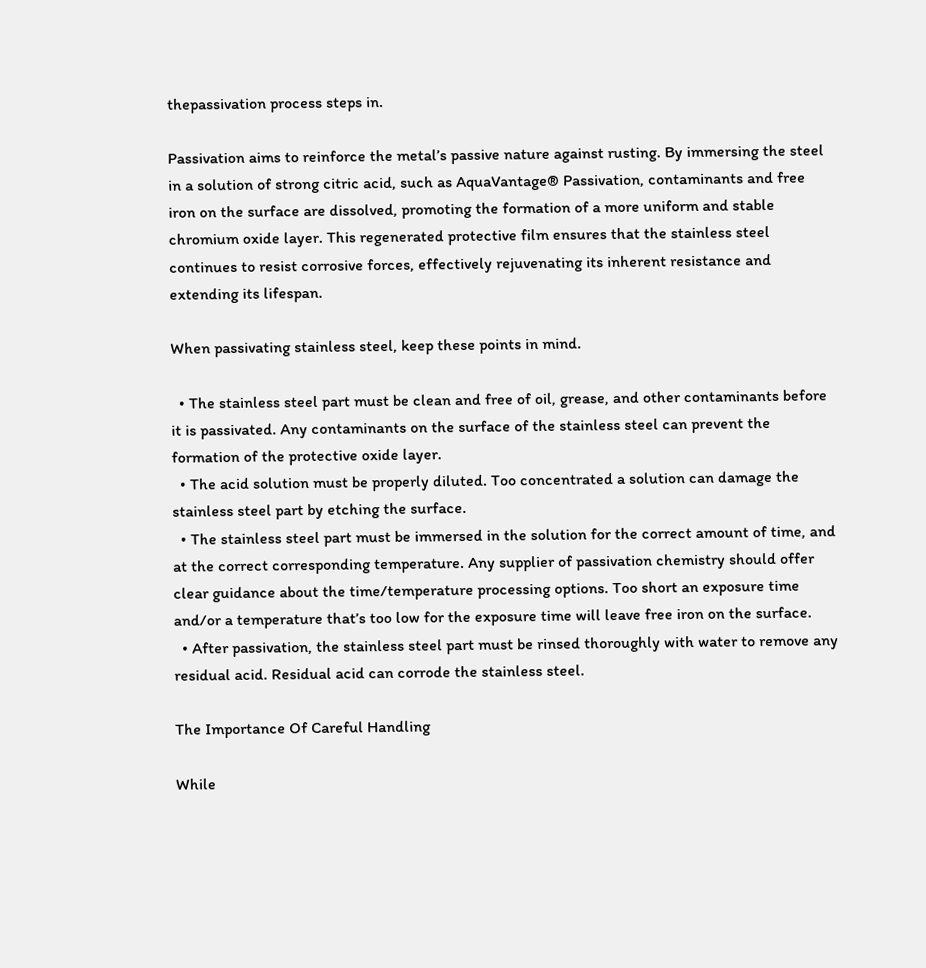thepassivation process steps in.

Passivation aims to reinforce the metal’s passive nature against rusting. By immersing the steel in a solution of strong citric acid, such as AquaVantage® Passivation, contaminants and free iron on the surface are dissolved, promoting the formation of a more uniform and stable chromium oxide layer. This regenerated protective film ensures that the stainless steel continues to resist corrosive forces, effectively rejuvenating its inherent resistance and extending its lifespan.

When passivating stainless steel, keep these points in mind.

  • The stainless steel part must be clean and free of oil, grease, and other contaminants before it is passivated. Any contaminants on the surface of the stainless steel can prevent the formation of the protective oxide layer.
  • The acid solution must be properly diluted. Too concentrated a solution can damage the stainless steel part by etching the surface.
  • The stainless steel part must be immersed in the solution for the correct amount of time, and at the correct corresponding temperature. Any supplier of passivation chemistry should offer clear guidance about the time/temperature processing options. Too short an exposure time and/or a temperature that’s too low for the exposure time will leave free iron on the surface.
  • After passivation, the stainless steel part must be rinsed thoroughly with water to remove any residual acid. Residual acid can corrode the stainless steel.

The Importance Of Careful Handling

While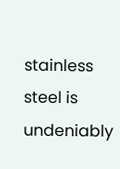stainless steel is undeniably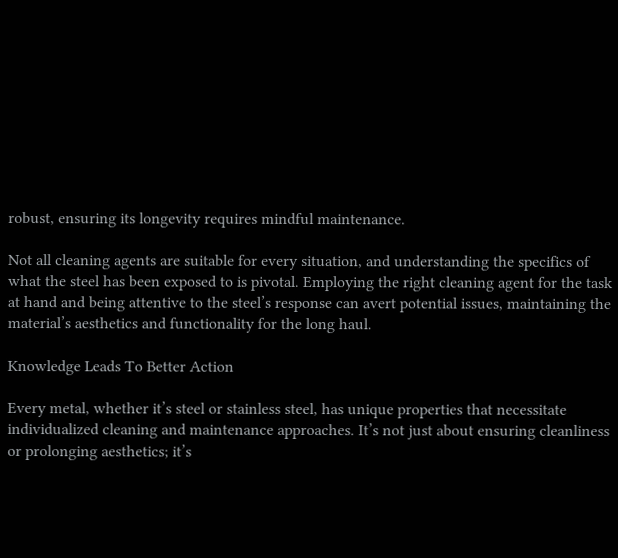robust, ensuring its longevity requires mindful maintenance.

Not all cleaning agents are suitable for every situation, and understanding the specifics of what the steel has been exposed to is pivotal. Employing the right cleaning agent for the task at hand and being attentive to the steel’s response can avert potential issues, maintaining the material’s aesthetics and functionality for the long haul.

Knowledge Leads To Better Action

Every metal, whether it’s steel or stainless steel, has unique properties that necessitate individualized cleaning and maintenance approaches. It’s not just about ensuring cleanliness or prolonging aesthetics; it’s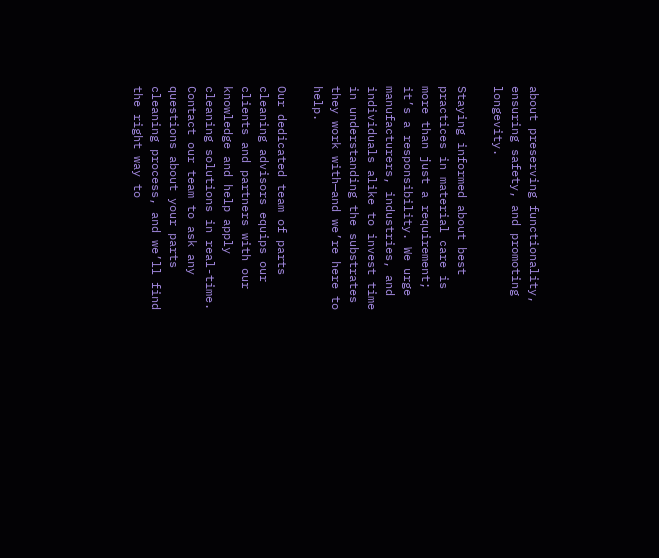about preserving functionality, ensuring safety, and promoting longevity.

Staying informed about best practices in material care is more than just a requirement; it’s a responsibility. We urge manufacturers, industries, and individuals alike to invest time in understanding the substrates they work with—and we’re here to help.

Our dedicated team of parts cleaning advisors equips our clients and partners with our knowledge and help apply cleaning solutions in real-time. Contact our team to ask any questions about your parts cleaning process, and we’ll find the right way to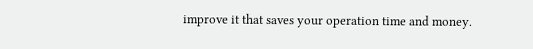improve it that saves your operation time and money.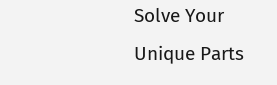Solve Your Unique Parts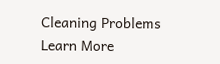Cleaning Problems
Learn More